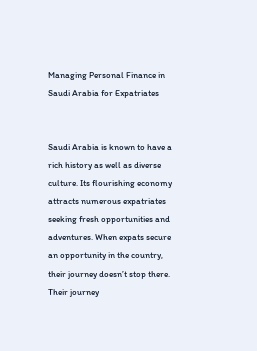Managing Personal Finance in Saudi Arabia for Expatriates


Saudi Arabia is known to have a rich history as well as diverse culture. Its flourishing economy attracts numerous expatriates seeking fresh opportunities and adventures. When expats secure an opportunity in the country, their journey doesn’t stop there. Their journey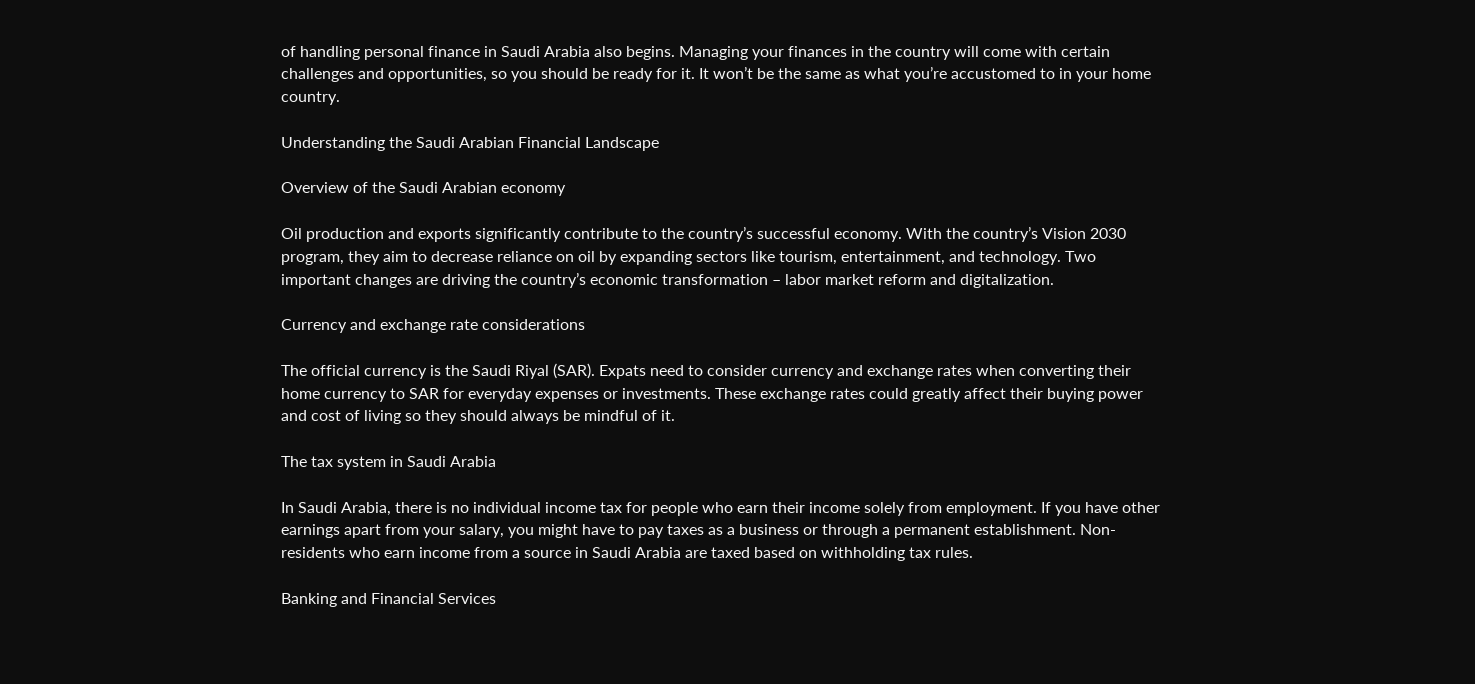of handling personal finance in Saudi Arabia also begins. Managing your finances in the country will come with certain challenges and opportunities, so you should be ready for it. It won’t be the same as what you’re accustomed to in your home country.

Understanding the Saudi Arabian Financial Landscape

Overview of the Saudi Arabian economy

Oil production and exports significantly contribute to the country’s successful economy. With the country’s Vision 2030 program, they aim to decrease reliance on oil by expanding sectors like tourism, entertainment, and technology. Two important changes are driving the country’s economic transformation – labor market reform and digitalization.

Currency and exchange rate considerations

The official currency is the Saudi Riyal (SAR). Expats need to consider currency and exchange rates when converting their home currency to SAR for everyday expenses or investments. These exchange rates could greatly affect their buying power and cost of living so they should always be mindful of it.

The tax system in Saudi Arabia

In Saudi Arabia, there is no individual income tax for people who earn their income solely from employment. If you have other earnings apart from your salary, you might have to pay taxes as a business or through a permanent establishment. Non-residents who earn income from a source in Saudi Arabia are taxed based on withholding tax rules.

Banking and Financial Services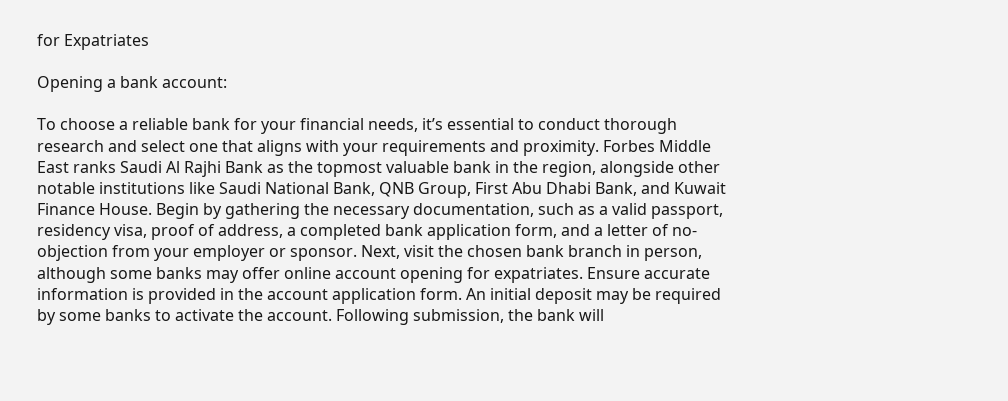for Expatriates

Opening a bank account:

To choose a reliable bank for your financial needs, it’s essential to conduct thorough research and select one that aligns with your requirements and proximity. Forbes Middle East ranks Saudi Al Rajhi Bank as the topmost valuable bank in the region, alongside other notable institutions like Saudi National Bank, QNB Group, First Abu Dhabi Bank, and Kuwait Finance House. Begin by gathering the necessary documentation, such as a valid passport, residency visa, proof of address, a completed bank application form, and a letter of no-objection from your employer or sponsor. Next, visit the chosen bank branch in person, although some banks may offer online account opening for expatriates. Ensure accurate information is provided in the account application form. An initial deposit may be required by some banks to activate the account. Following submission, the bank will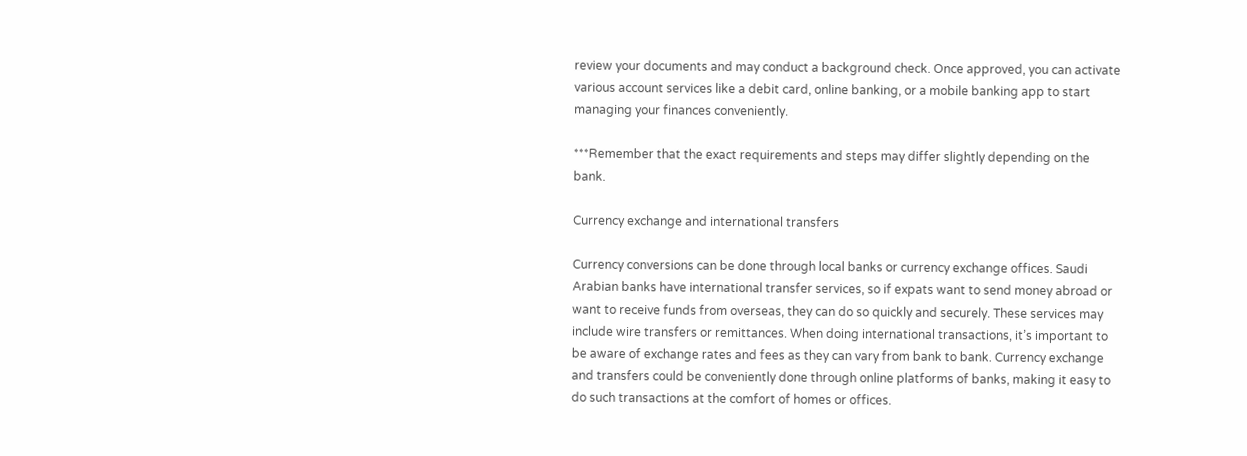review your documents and may conduct a background check. Once approved, you can activate various account services like a debit card, online banking, or a mobile banking app to start managing your finances conveniently.

***Remember that the exact requirements and steps may differ slightly depending on the bank.

Currency exchange and international transfers

Currency conversions can be done through local banks or currency exchange offices. Saudi Arabian banks have international transfer services, so if expats want to send money abroad or want to receive funds from overseas, they can do so quickly and securely. These services may include wire transfers or remittances. When doing international transactions, it’s important to be aware of exchange rates and fees as they can vary from bank to bank. Currency exchange and transfers could be conveniently done through online platforms of banks, making it easy to do such transactions at the comfort of homes or offices.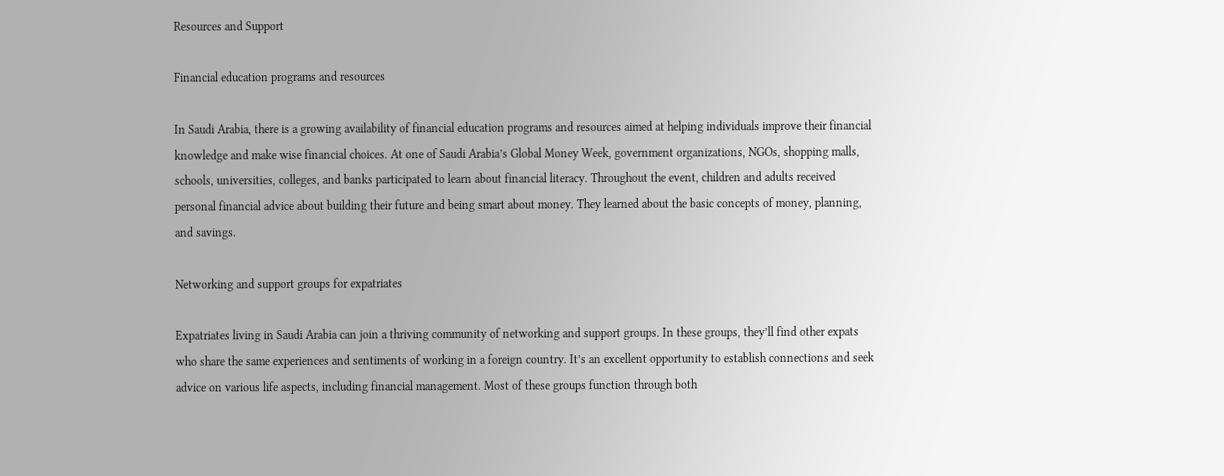Resources and Support

Financial education programs and resources

In Saudi Arabia, there is a growing availability of financial education programs and resources aimed at helping individuals improve their financial knowledge and make wise financial choices. At one of Saudi Arabia’s Global Money Week, government organizations, NGOs, shopping malls, schools, universities, colleges, and banks participated to learn about financial literacy. Throughout the event, children and adults received personal financial advice about building their future and being smart about money. They learned about the basic concepts of money, planning, and savings.

Networking and support groups for expatriates

Expatriates living in Saudi Arabia can join a thriving community of networking and support groups. In these groups, they’ll find other expats who share the same experiences and sentiments of working in a foreign country. It’s an excellent opportunity to establish connections and seek advice on various life aspects, including financial management. Most of these groups function through both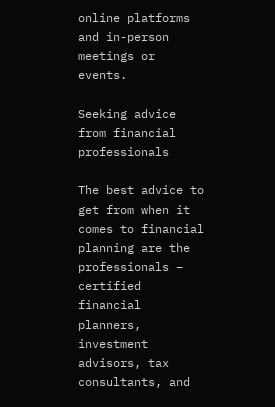online platforms and in-person meetings or events.

Seeking advice from financial professionals

The best advice to get from when it comes to financial planning are the professionals – certified financial planners, investment advisors, tax consultants, and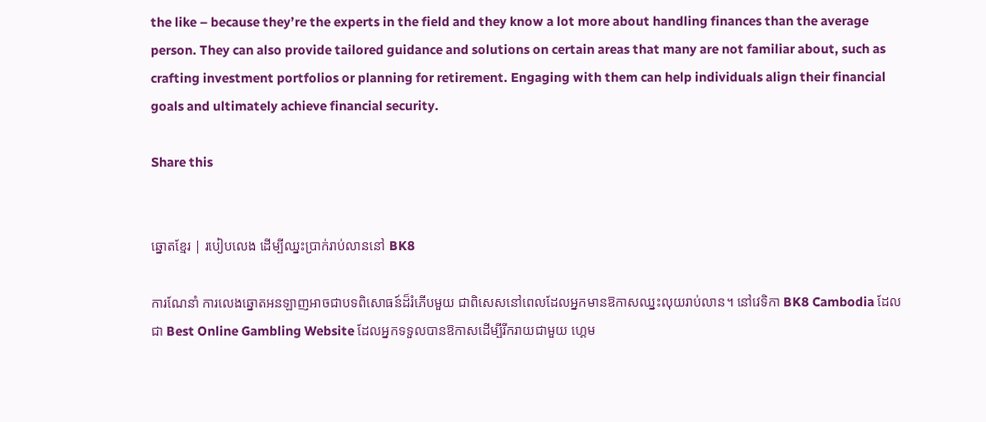the like – because they’re the experts in the field and they know a lot more about handling finances than the average person. They can also provide tailored guidance and solutions on certain areas that many are not familiar about, such as crafting investment portfolios or planning for retirement. Engaging with them can help individuals align their financial goals and ultimately achieve financial security.

Share this


ឆ្នោតខ្មែរ | របៀបលេង ដើម្បីឈ្នះប្រាក់រាប់លាននៅ BK8

ការណែនាំ ការលេងឆ្នោតអនឡាញអាចជាបទពិសោធន៍ដ៏រំភើបមួយ ជាពិសេសនៅពេលដែលអ្នកមានឱកាសឈ្នះលុយរាប់លាន។ នៅវេទិកា BK8 Cambodia ដែលជា Best Online Gambling Website ដែលអ្នកទទួលបានឱកាសដើម្បីរីករាយជាមួយ ហ្គេម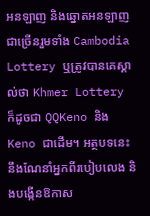អនឡាញ និងឆ្នោតអនឡាញជាច្រើនរួមទាំង Cambodia Lottery ឬត្រូវបានគេស្គាល់ថា Khmer Lottery ក៏ដូចជា QQKeno និង Keno ជាដើម។ អត្ថបទនេះនឹងណែនាំអ្នកពីរបៀបលេង និងបង្កើនឱកាស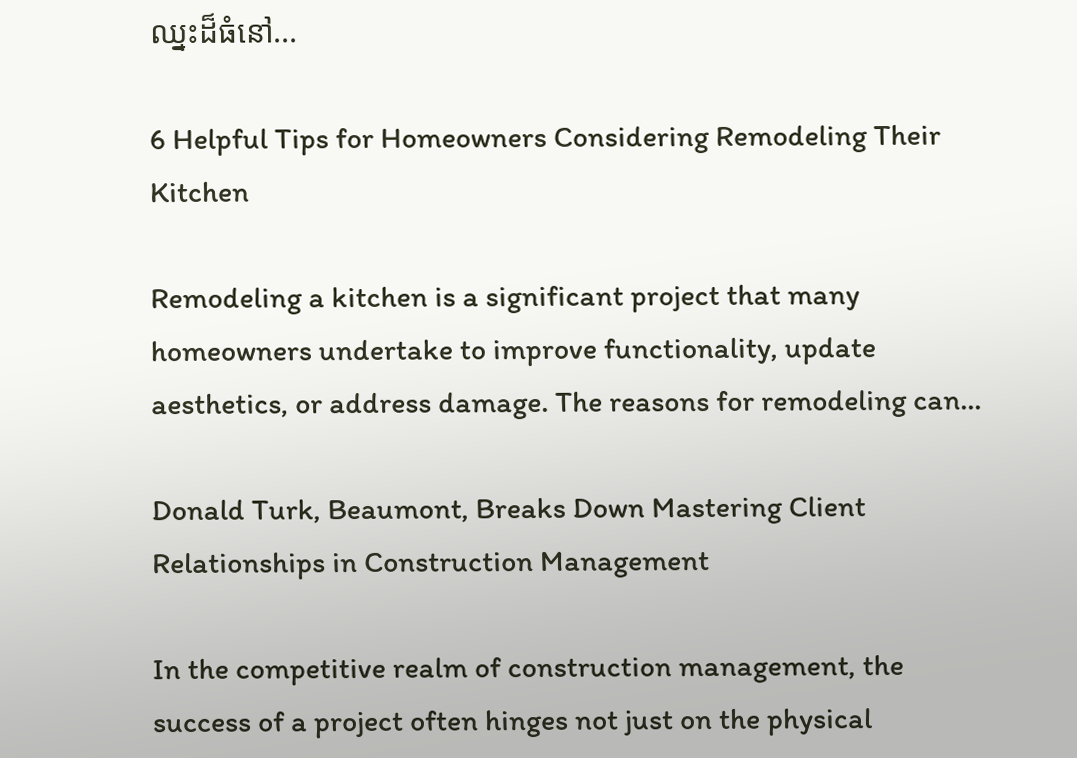ឈ្នះដ៏ធំនៅ...

6 Helpful Tips for Homeowners Considering Remodeling Their Kitchen

Remodeling a kitchen is a significant project that many homeowners undertake to improve functionality, update aesthetics, or address damage. The reasons for remodeling can...

Donald Turk, Beaumont, Breaks Down Mastering Client Relationships in Construction Management

In the competitive realm of construction management, the success of a project often hinges not just on the physical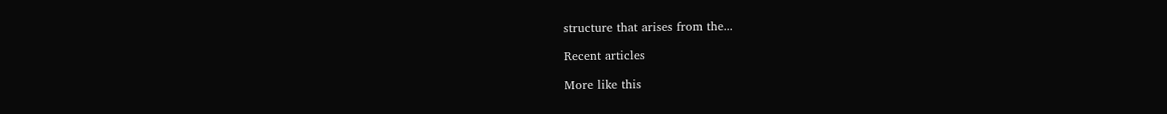structure that arises from the...

Recent articles

More like this